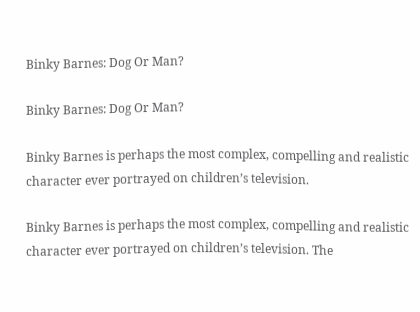Binky Barnes: Dog Or Man?

Binky Barnes: Dog Or Man?

Binky Barnes is perhaps the most complex, compelling and realistic character ever portrayed on children’s television.

Binky Barnes is perhaps the most complex, compelling and realistic character ever portrayed on children’s television. The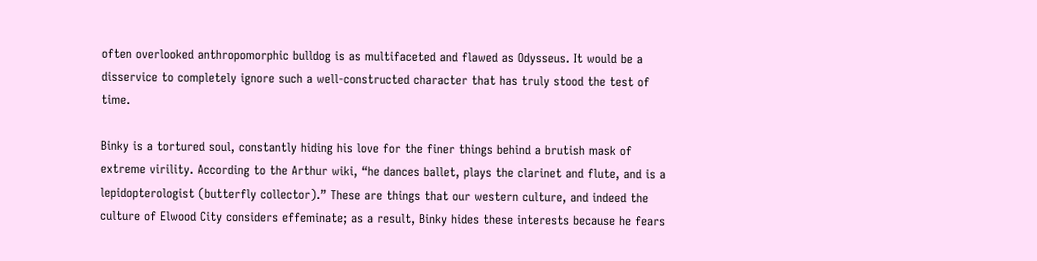often overlooked anthropomorphic bulldog is as multifaceted and flawed as Odysseus. It would be a disservice to completely ignore such a well-constructed character that has truly stood the test of time.

Binky is a tortured soul, constantly hiding his love for the finer things behind a brutish mask of extreme virility. According to the Arthur wiki, “he dances ballet, plays the clarinet and flute, and is a lepidopterologist (butterfly collector).” These are things that our western culture, and indeed the culture of Elwood City considers effeminate; as a result, Binky hides these interests because he fears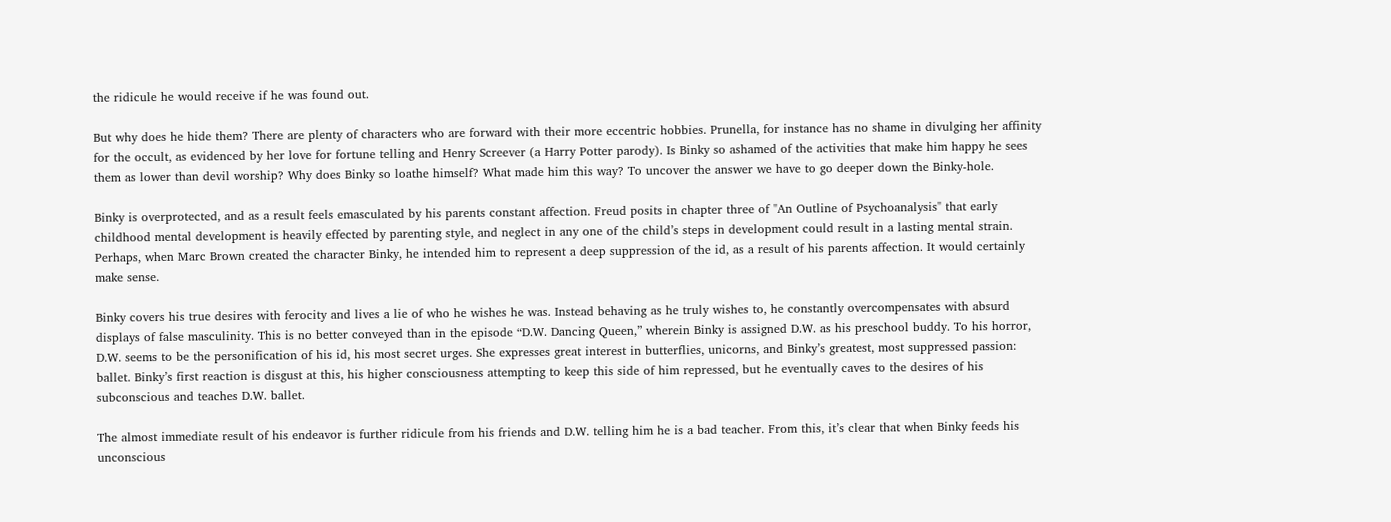the ridicule he would receive if he was found out.

But why does he hide them? There are plenty of characters who are forward with their more eccentric hobbies. Prunella, for instance has no shame in divulging her affinity for the occult, as evidenced by her love for fortune telling and Henry Screever (a Harry Potter parody). Is Binky so ashamed of the activities that make him happy he sees them as lower than devil worship? Why does Binky so loathe himself? What made him this way? To uncover the answer we have to go deeper down the Binky-hole.

Binky is overprotected, and as a result feels emasculated by his parents constant affection. Freud posits in chapter three of "An Outline of Psychoanalysis" that early childhood mental development is heavily effected by parenting style, and neglect in any one of the child’s steps in development could result in a lasting mental strain. Perhaps, when Marc Brown created the character Binky, he intended him to represent a deep suppression of the id, as a result of his parents affection. It would certainly make sense.

Binky covers his true desires with ferocity and lives a lie of who he wishes he was. Instead behaving as he truly wishes to, he constantly overcompensates with absurd displays of false masculinity. This is no better conveyed than in the episode “D.W. Dancing Queen,” wherein Binky is assigned D.W. as his preschool buddy. To his horror, D.W. seems to be the personification of his id, his most secret urges. She expresses great interest in butterflies, unicorns, and Binky’s greatest, most suppressed passion: ballet. Binky’s first reaction is disgust at this, his higher consciousness attempting to keep this side of him repressed, but he eventually caves to the desires of his subconscious and teaches D.W. ballet.

The almost immediate result of his endeavor is further ridicule from his friends and D.W. telling him he is a bad teacher. From this, it’s clear that when Binky feeds his unconscious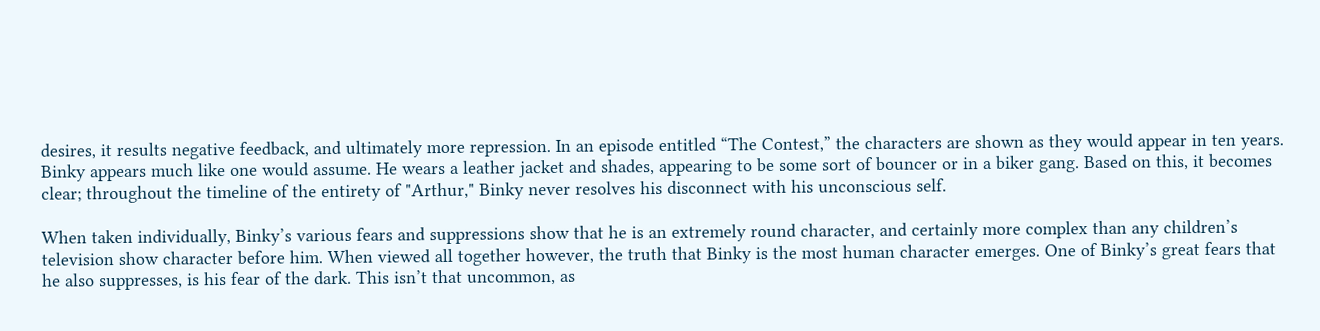desires, it results negative feedback, and ultimately more repression. In an episode entitled “The Contest,” the characters are shown as they would appear in ten years. Binky appears much like one would assume. He wears a leather jacket and shades, appearing to be some sort of bouncer or in a biker gang. Based on this, it becomes clear; throughout the timeline of the entirety of "Arthur," Binky never resolves his disconnect with his unconscious self.

When taken individually, Binky’s various fears and suppressions show that he is an extremely round character, and certainly more complex than any children’s television show character before him. When viewed all together however, the truth that Binky is the most human character emerges. One of Binky’s great fears that he also suppresses, is his fear of the dark. This isn’t that uncommon, as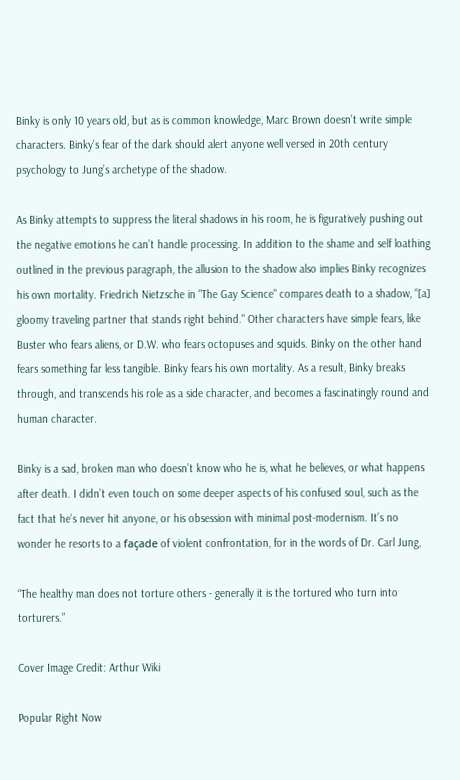Binky is only 10 years old, but as is common knowledge, Marc Brown doesn’t write simple characters. Binky’s fear of the dark should alert anyone well versed in 20th century psychology to Jung’s archetype of the shadow.

As Binky attempts to suppress the literal shadows in his room, he is figuratively pushing out the negative emotions he can’t handle processing. In addition to the shame and self loathing outlined in the previous paragraph, the allusion to the shadow also implies Binky recognizes his own mortality. Friedrich Nietzsche in "The Gay Science" compares death to a shadow, “[a] gloomy traveling partner that stands right behind." Other characters have simple fears, like Buster who fears aliens, or D.W. who fears octopuses and squids. Binky on the other hand fears something far less tangible. Binky fears his own mortality. As a result, Binky breaks through, and transcends his role as a side character, and becomes a fascinatingly round and human character.

Binky is a sad, broken man who doesn’t know who he is, what he believes, or what happens after death. I didn’t even touch on some deeper aspects of his confused soul, such as the fact that he’s never hit anyone, or his obsession with minimal post-modernism. It’s no wonder he resorts to a façade of violent confrontation, for in the words of Dr. Carl Jung,

“The healthy man does not torture others - generally it is the tortured who turn into torturers.”

Cover Image Credit: Arthur Wiki

Popular Right Now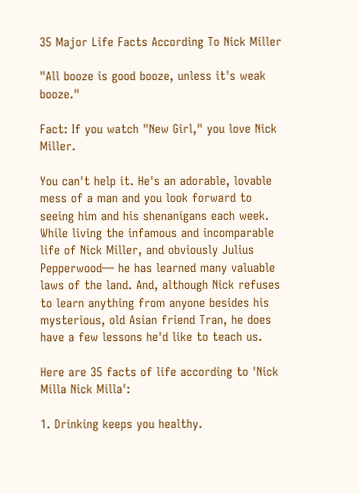35 Major Life Facts According To Nick Miller

"All booze is good booze, unless it's weak booze."

Fact: If you watch "New Girl," you love Nick Miller.

You can't help it. He's an adorable, lovable mess of a man and you look forward to seeing him and his shenanigans each week. While living the infamous and incomparable life of Nick Miller, and obviously Julius Pepperwood— he has learned many valuable laws of the land. And, although Nick refuses to learn anything from anyone besides his mysterious, old Asian friend Tran, he does have a few lessons he'd like to teach us.

Here are 35 facts of life according to 'Nick Milla Nick Milla':

1. Drinking keeps you healthy.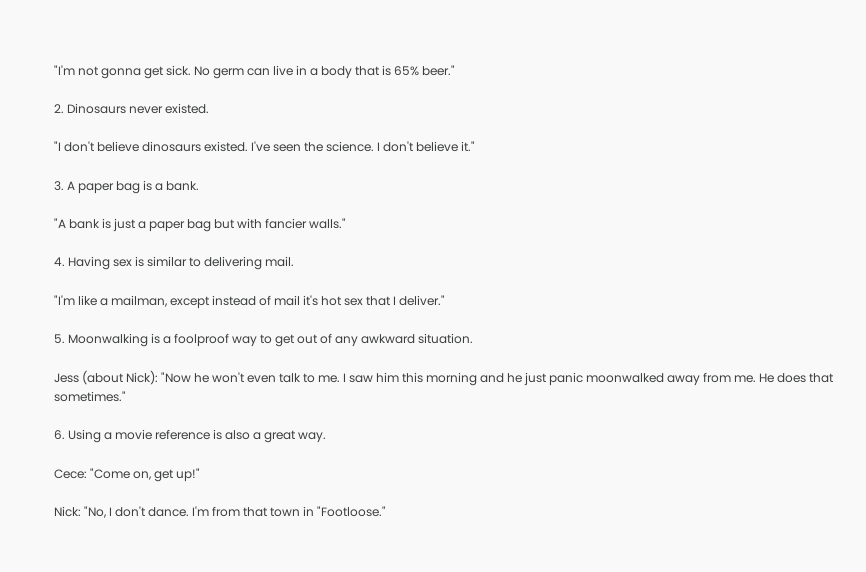"I'm not gonna get sick. No germ can live in a body that is 65% beer."

2. Dinosaurs never existed.

"I don't believe dinosaurs existed. I've seen the science. I don't believe it."

3. A paper bag is a bank.

"A bank is just a paper bag but with fancier walls."

4. Having sex is similar to delivering mail.

"I'm like a mailman, except instead of mail it's hot sex that I deliver."

5. Moonwalking is a foolproof way to get out of any awkward situation.

Jess (about Nick): "Now he won't even talk to me. I saw him this morning and he just panic moonwalked away from me. He does that sometimes."

6. Using a movie reference is also a great way.

Cece: "Come on, get up!"

Nick: "No, I don't dance. I'm from that town in "Footloose."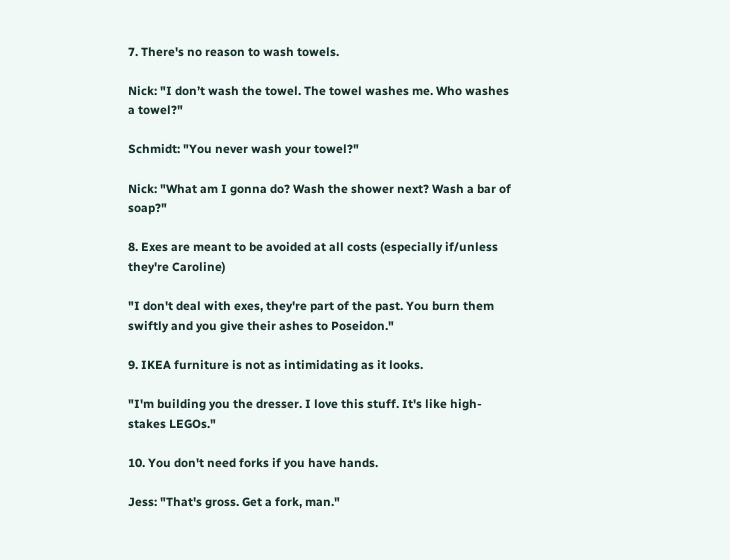7. There's no reason to wash towels.

Nick: "I don’t wash the towel. The towel washes me. Who washes a towel?"

Schmidt: "You never wash your towel?"

Nick: "What am I gonna do? Wash the shower next? Wash a bar of soap?"

8. Exes are meant to be avoided at all costs (especially if/unless they're Caroline)

"I don't deal with exes, they're part of the past. You burn them swiftly and you give their ashes to Poseidon."

9. IKEA furniture is not as intimidating as it looks.

"I'm building you the dresser. I love this stuff. It's like high-stakes LEGOs."

10. You don't need forks if you have hands.

Jess: "That's gross. Get a fork, man."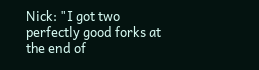Nick: "I got two perfectly good forks at the end of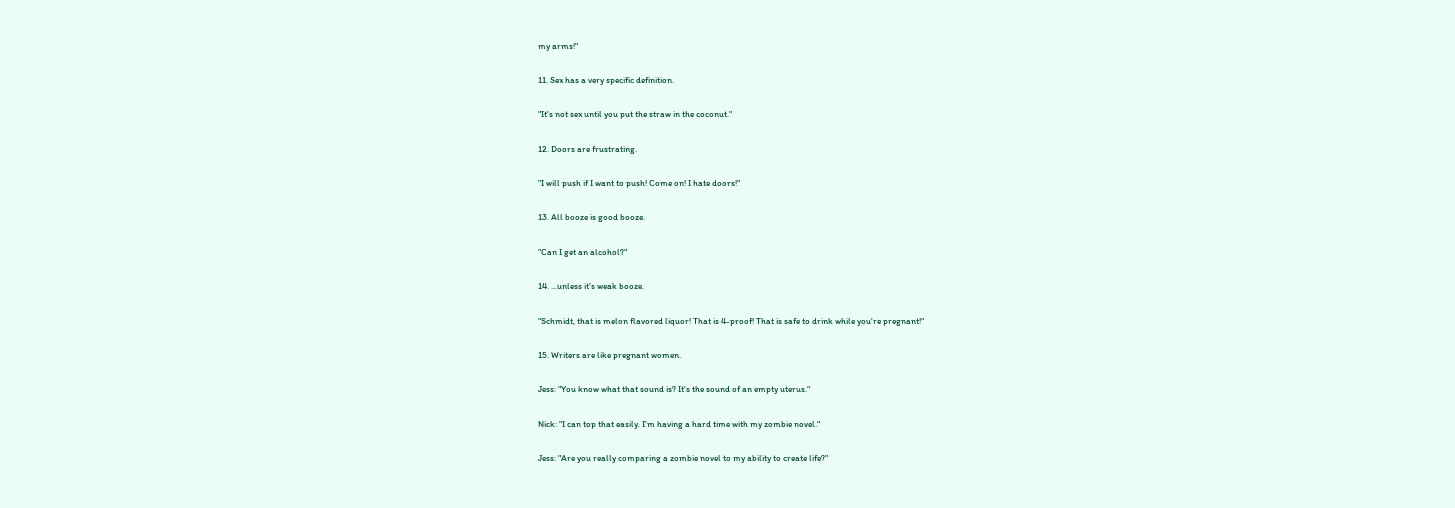my arms!"

11. Sex has a very specific definition.

"It's not sex until you put the straw in the coconut."

12. Doors are frustrating.

"I will push if I want to push! Come on! I hate doors!"

13. All booze is good booze.

"Can I get an alcohol?"

14. ...unless it's weak booze.

"Schmidt, that is melon flavored liquor! That is 4-proof! That is safe to drink while you're pregnant!"

15. Writers are like pregnant women.

Jess: "You know what that sound is? It's the sound of an empty uterus."

Nick: "I can top that easily. I'm having a hard time with my zombie novel."

Jess: "Are you really comparing a zombie novel to my ability to create life?"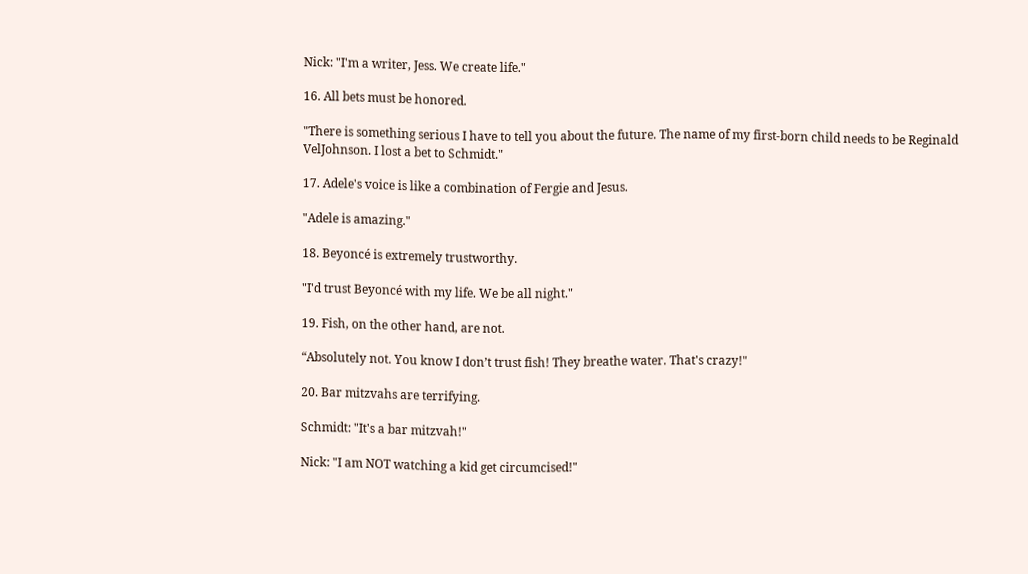Nick: "I'm a writer, Jess. We create life."

16. All bets must be honored.

"There is something serious I have to tell you about the future. The name of my first-born child needs to be Reginald VelJohnson. I lost a bet to Schmidt."

17. Adele's voice is like a combination of Fergie and Jesus.

"Adele is amazing."

18. Beyoncé is extremely trustworthy.

"I'd trust Beyoncé with my life. We be all night."

19. Fish, on the other hand, are not.

“Absolutely not. You know I don’t trust fish! They breathe water. That's crazy!"

20. Bar mitzvahs are terrifying.

Schmidt: "It's a bar mitzvah!"

Nick: "I am NOT watching a kid get circumcised!"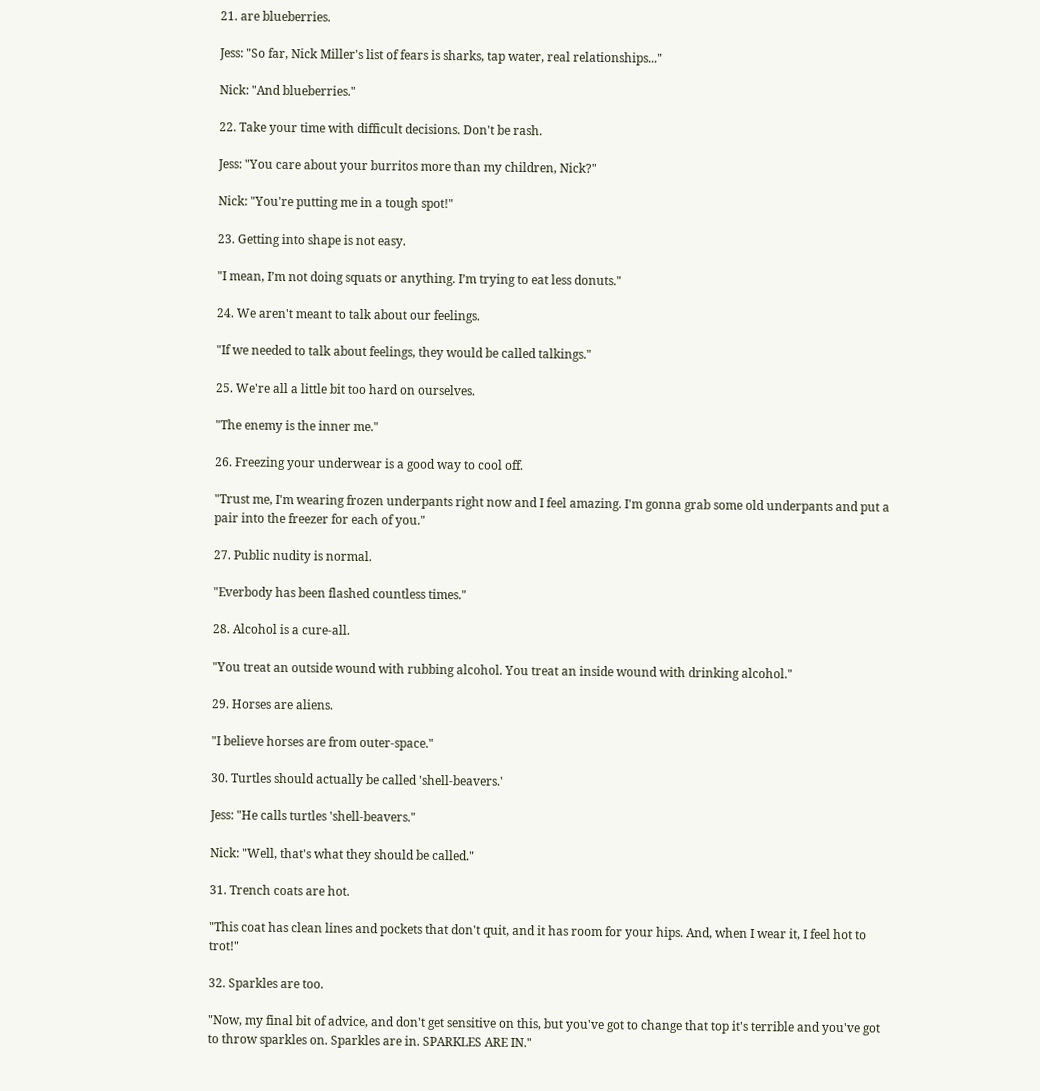21. are blueberries.

Jess: "So far, Nick Miller's list of fears is sharks, tap water, real relationships..."

Nick: "And blueberries."

22. Take your time with difficult decisions. Don't be rash.

Jess: "You care about your burritos more than my children, Nick?"

Nick: "You're putting me in a tough spot!"

23. Getting into shape is not easy.

"I mean, I’m not doing squats or anything. I’m trying to eat less donuts."

24. We aren't meant to talk about our feelings.

"If we needed to talk about feelings, they would be called talkings."

25. We're all a little bit too hard on ourselves.

"The enemy is the inner me."

26. Freezing your underwear is a good way to cool off.

"Trust me, I'm wearing frozen underpants right now and I feel amazing. I'm gonna grab some old underpants and put a pair into the freezer for each of you."

27. Public nudity is normal.

"Everbody has been flashed countless times."

28. Alcohol is a cure-all.

"You treat an outside wound with rubbing alcohol. You treat an inside wound with drinking alcohol."

29. Horses are aliens.

"I believe horses are from outer-space."

30. Turtles should actually be called 'shell-beavers.'

Jess: "He calls turtles 'shell-beavers."

Nick: "Well, that's what they should be called."

31. Trench coats are hot.

"This coat has clean lines and pockets that don't quit, and it has room for your hips. And, when I wear it, I feel hot to trot!"

32. Sparkles are too.

"Now, my final bit of advice, and don't get sensitive on this, but you've got to change that top it's terrible and you've got to throw sparkles on. Sparkles are in. SPARKLES ARE IN."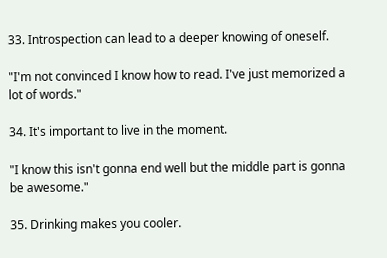33. Introspection can lead to a deeper knowing of oneself.

"I'm not convinced I know how to read. I've just memorized a lot of words."

34. It's important to live in the moment.

"I know this isn't gonna end well but the middle part is gonna be awesome."

35. Drinking makes you cooler.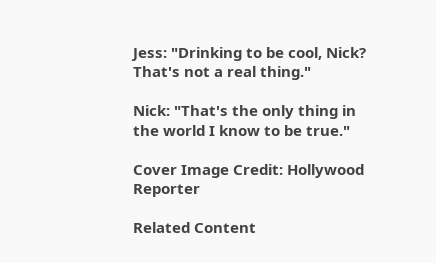Jess: "Drinking to be cool, Nick? That's not a real thing."

Nick: "That's the only thing in the world I know to be true."

Cover Image Credit: Hollywood Reporter

Related Content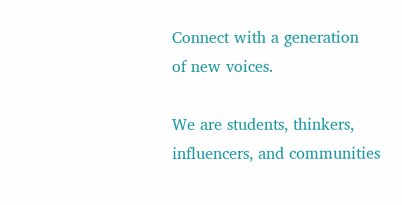Connect with a generation
of new voices.

We are students, thinkers, influencers, and communities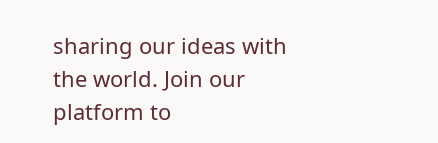sharing our ideas with the world. Join our platform to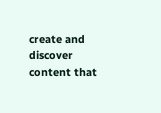create and discover content that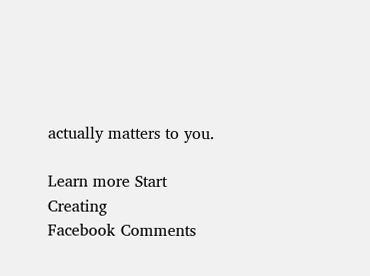actually matters to you.

Learn more Start Creating
Facebook Comments